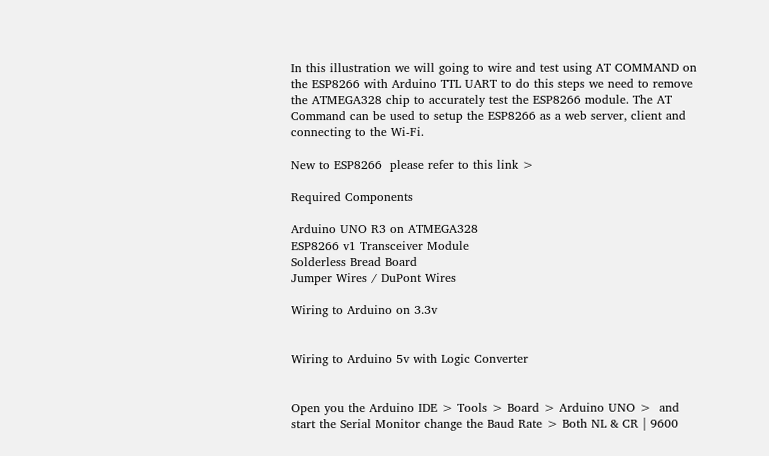In this illustration we will going to wire and test using AT COMMAND on the ESP8266 with Arduino TTL UART to do this steps we need to remove the ATMEGA328 chip to accurately test the ESP8266 module. The AT Command can be used to setup the ESP8266 as a web server, client and connecting to the Wi-Fi.

New to ESP8266  please refer to this link >

Required Components

Arduino UNO R3 on ATMEGA328
ESP8266 v1 Transceiver Module
Solderless Bread Board
Jumper Wires / DuPont Wires

Wiring to Arduino on 3.3v


Wiring to Arduino 5v with Logic Converter


Open you the Arduino IDE > Tools > Board > Arduino UNO >  and start the Serial Monitor change the Baud Rate > Both NL & CR | 9600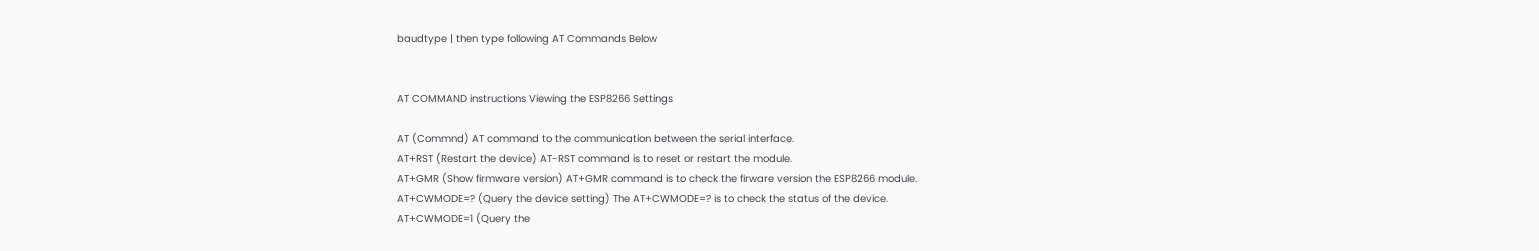baudtype | then type following AT Commands Below


AT COMMAND instructions Viewing the ESP8266 Settings

AT (Commnd) AT command to the communication between the serial interface.
AT+RST (Restart the device) AT-RST command is to reset or restart the module.
AT+GMR (Show firmware version) AT+GMR command is to check the firware version the ESP8266 module.
AT+CWMODE=? (Query the device setting) The AT+CWMODE=? is to check the status of the device.
AT+CWMODE=1 (Query the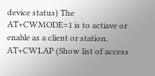device status) The AT+CWMODE=1 is to actiave or enable as a client or station.
AT+CWLAP (Show list of access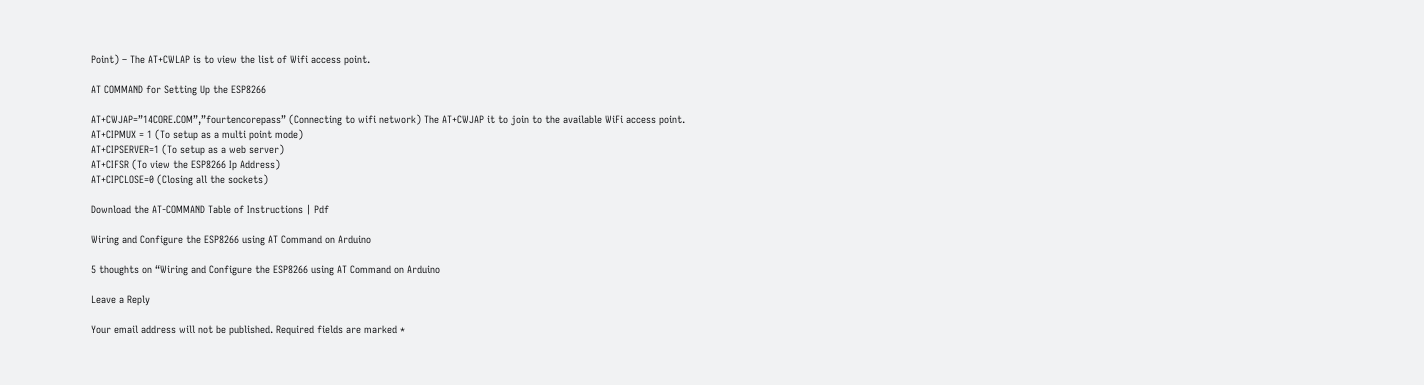Point) – The AT+CWLAP is to view the list of Wifi access point.

AT COMMAND for Setting Up the ESP8266

AT+CWJAP=”14CORE.COM”,”fourtencorepass” (Connecting to wifi network) The AT+CWJAP it to join to the available WiFi access point.
AT+CIPMUX = 1 (To setup as a multi point mode)
AT+CIPSERVER=1 (To setup as a web server)
AT+CIFSR (To view the ESP8266 Ip Address)
AT+CIPCLOSE=0 (Closing all the sockets)

Download the AT-COMMAND Table of Instructions | Pdf

Wiring and Configure the ESP8266 using AT Command on Arduino

5 thoughts on “Wiring and Configure the ESP8266 using AT Command on Arduino

Leave a Reply

Your email address will not be published. Required fields are marked *